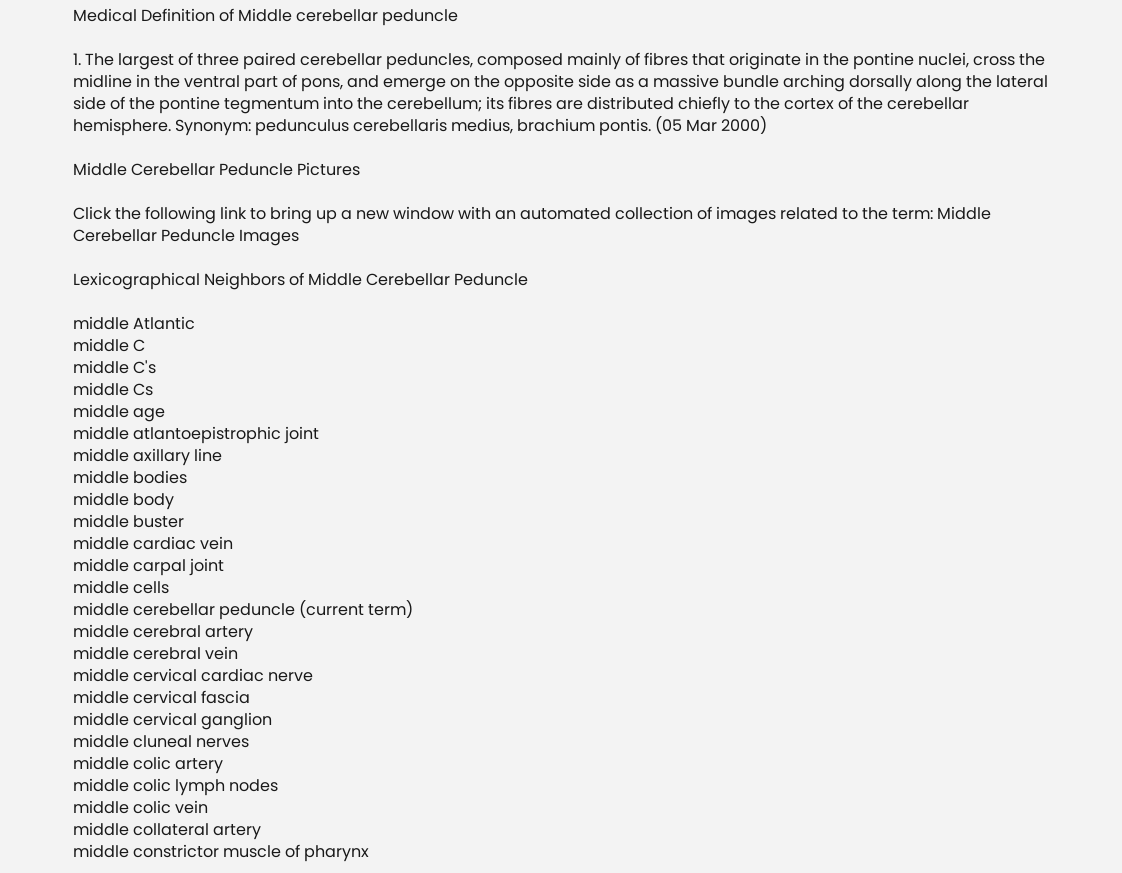Medical Definition of Middle cerebellar peduncle

1. The largest of three paired cerebellar peduncles, composed mainly of fibres that originate in the pontine nuclei, cross the midline in the ventral part of pons, and emerge on the opposite side as a massive bundle arching dorsally along the lateral side of the pontine tegmentum into the cerebellum; its fibres are distributed chiefly to the cortex of the cerebellar hemisphere. Synonym: pedunculus cerebellaris medius, brachium pontis. (05 Mar 2000)

Middle Cerebellar Peduncle Pictures

Click the following link to bring up a new window with an automated collection of images related to the term: Middle Cerebellar Peduncle Images

Lexicographical Neighbors of Middle Cerebellar Peduncle

middle Atlantic
middle C
middle C's
middle Cs
middle age
middle atlantoepistrophic joint
middle axillary line
middle bodies
middle body
middle buster
middle cardiac vein
middle carpal joint
middle cells
middle cerebellar peduncle (current term)
middle cerebral artery
middle cerebral vein
middle cervical cardiac nerve
middle cervical fascia
middle cervical ganglion
middle cluneal nerves
middle colic artery
middle colic lymph nodes
middle colic vein
middle collateral artery
middle constrictor muscle of pharynx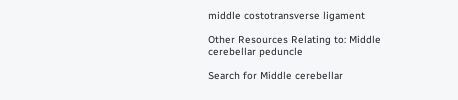middle costotransverse ligament

Other Resources Relating to: Middle cerebellar peduncle

Search for Middle cerebellar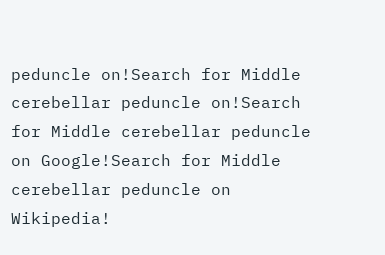peduncle on!Search for Middle cerebellar peduncle on!Search for Middle cerebellar peduncle on Google!Search for Middle cerebellar peduncle on Wikipedia!